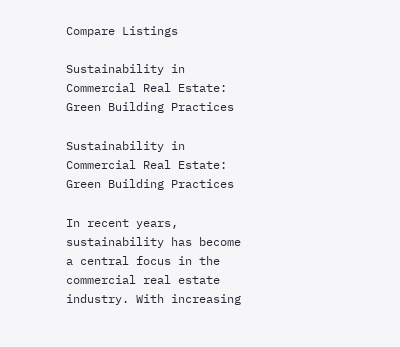Compare Listings

Sustainability in Commercial Real Estate: Green Building Practices

Sustainability in Commercial Real Estate: Green Building Practices

In recent years, sustainability has become a central focus in the commercial real estate industry. With increasing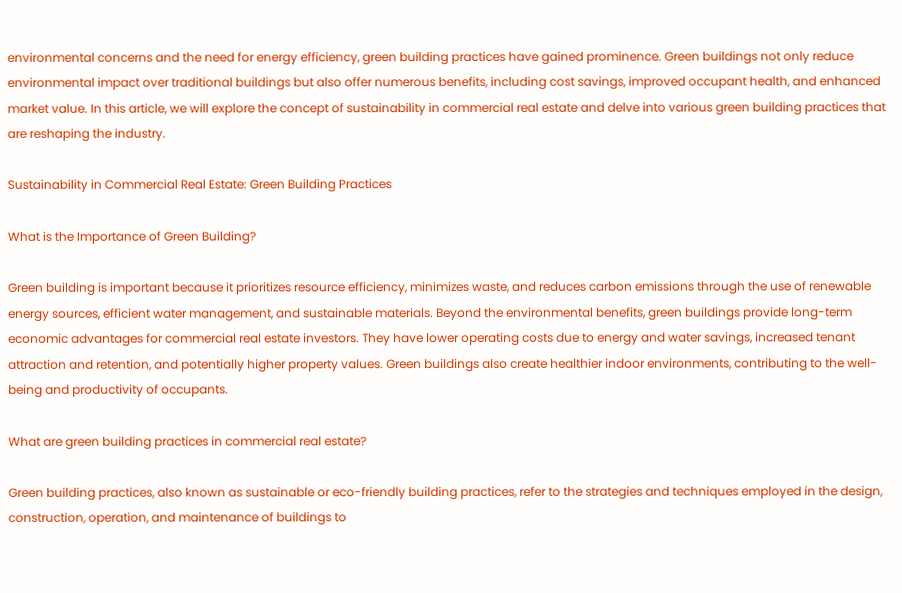environmental concerns and the need for energy efficiency, green building practices have gained prominence. Green buildings not only reduce environmental impact over traditional buildings but also offer numerous benefits, including cost savings, improved occupant health, and enhanced market value. In this article, we will explore the concept of sustainability in commercial real estate and delve into various green building practices that are reshaping the industry.

Sustainability in Commercial Real Estate: Green Building Practices

What is the Importance of Green Building?

Green building is important because it prioritizes resource efficiency, minimizes waste, and reduces carbon emissions through the use of renewable energy sources, efficient water management, and sustainable materials. Beyond the environmental benefits, green buildings provide long-term economic advantages for commercial real estate investors. They have lower operating costs due to energy and water savings, increased tenant attraction and retention, and potentially higher property values. Green buildings also create healthier indoor environments, contributing to the well-being and productivity of occupants.

What are green building practices in commercial real estate?

Green building practices, also known as sustainable or eco-friendly building practices, refer to the strategies and techniques employed in the design, construction, operation, and maintenance of buildings to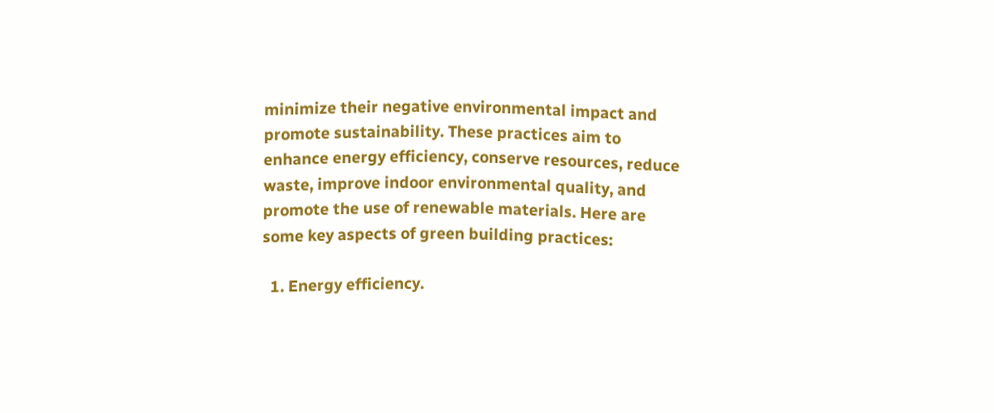minimize their negative environmental impact and promote sustainability. These practices aim to enhance energy efficiency, conserve resources, reduce waste, improve indoor environmental quality, and promote the use of renewable materials. Here are some key aspects of green building practices:

  1. Energy efficiency.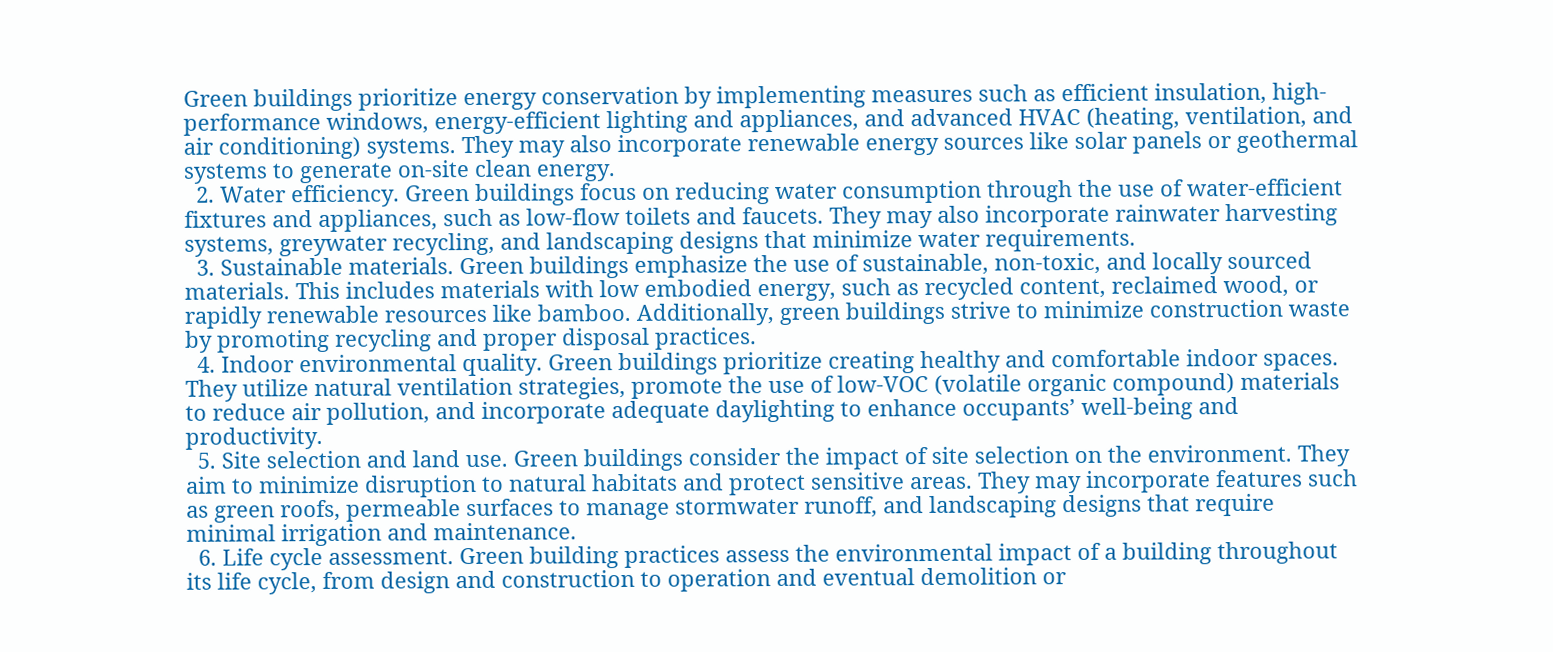Green buildings prioritize energy conservation by implementing measures such as efficient insulation, high-performance windows, energy-efficient lighting and appliances, and advanced HVAC (heating, ventilation, and air conditioning) systems. They may also incorporate renewable energy sources like solar panels or geothermal systems to generate on-site clean energy.
  2. Water efficiency. Green buildings focus on reducing water consumption through the use of water-efficient fixtures and appliances, such as low-flow toilets and faucets. They may also incorporate rainwater harvesting systems, greywater recycling, and landscaping designs that minimize water requirements.
  3. Sustainable materials. Green buildings emphasize the use of sustainable, non-toxic, and locally sourced materials. This includes materials with low embodied energy, such as recycled content, reclaimed wood, or rapidly renewable resources like bamboo. Additionally, green buildings strive to minimize construction waste by promoting recycling and proper disposal practices.
  4. Indoor environmental quality. Green buildings prioritize creating healthy and comfortable indoor spaces. They utilize natural ventilation strategies, promote the use of low-VOC (volatile organic compound) materials to reduce air pollution, and incorporate adequate daylighting to enhance occupants’ well-being and productivity.
  5. Site selection and land use. Green buildings consider the impact of site selection on the environment. They aim to minimize disruption to natural habitats and protect sensitive areas. They may incorporate features such as green roofs, permeable surfaces to manage stormwater runoff, and landscaping designs that require minimal irrigation and maintenance.
  6. Life cycle assessment. Green building practices assess the environmental impact of a building throughout its life cycle, from design and construction to operation and eventual demolition or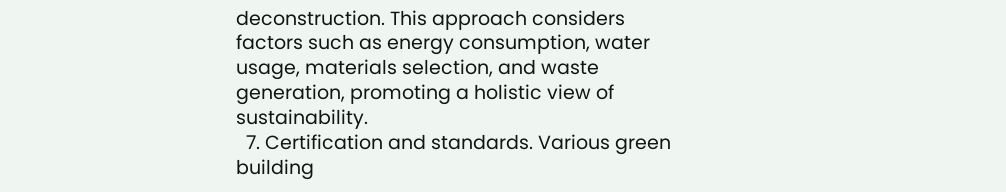deconstruction. This approach considers factors such as energy consumption, water usage, materials selection, and waste generation, promoting a holistic view of sustainability.
  7. Certification and standards. Various green building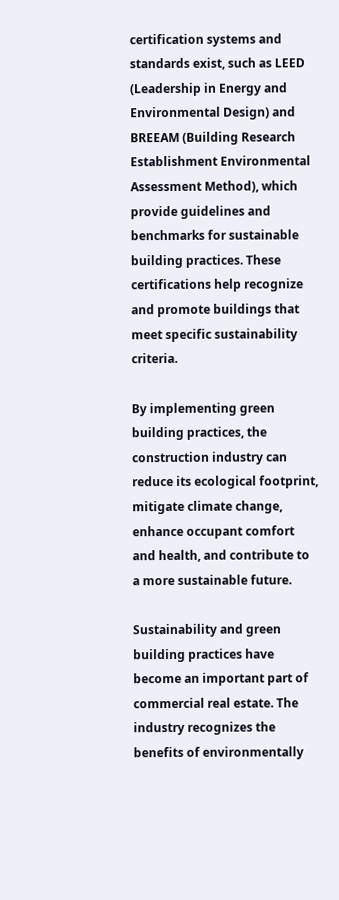certification systems and standards exist, such as LEED (Leadership in Energy and Environmental Design) and BREEAM (Building Research Establishment Environmental Assessment Method), which provide guidelines and benchmarks for sustainable building practices. These certifications help recognize and promote buildings that meet specific sustainability criteria.

By implementing green building practices, the construction industry can reduce its ecological footprint, mitigate climate change, enhance occupant comfort and health, and contribute to a more sustainable future.

Sustainability and green building practices have become an important part of commercial real estate. The industry recognizes the benefits of environmentally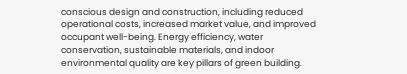conscious design and construction, including reduced operational costs, increased market value, and improved occupant well-being. Energy efficiency, water conservation, sustainable materials, and indoor environmental quality are key pillars of green building.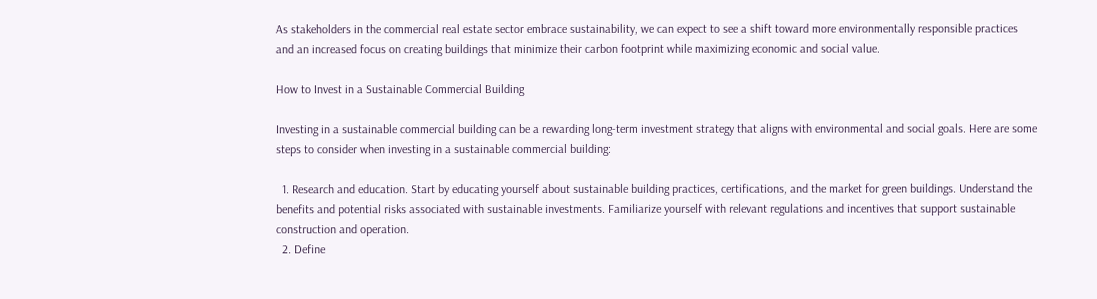As stakeholders in the commercial real estate sector embrace sustainability, we can expect to see a shift toward more environmentally responsible practices and an increased focus on creating buildings that minimize their carbon footprint while maximizing economic and social value.

How to Invest in a Sustainable Commercial Building

Investing in a sustainable commercial building can be a rewarding long-term investment strategy that aligns with environmental and social goals. Here are some steps to consider when investing in a sustainable commercial building:

  1. Research and education. Start by educating yourself about sustainable building practices, certifications, and the market for green buildings. Understand the benefits and potential risks associated with sustainable investments. Familiarize yourself with relevant regulations and incentives that support sustainable construction and operation.
  2. Define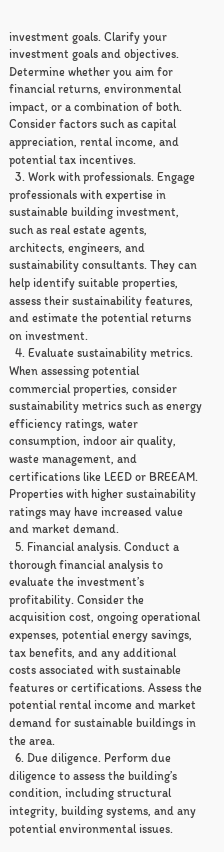investment goals. Clarify your investment goals and objectives. Determine whether you aim for financial returns, environmental impact, or a combination of both. Consider factors such as capital appreciation, rental income, and potential tax incentives.
  3. Work with professionals. Engage professionals with expertise in sustainable building investment, such as real estate agents, architects, engineers, and sustainability consultants. They can help identify suitable properties, assess their sustainability features, and estimate the potential returns on investment.
  4. Evaluate sustainability metrics. When assessing potential commercial properties, consider sustainability metrics such as energy efficiency ratings, water consumption, indoor air quality, waste management, and certifications like LEED or BREEAM. Properties with higher sustainability ratings may have increased value and market demand.
  5. Financial analysis. Conduct a thorough financial analysis to evaluate the investment’s profitability. Consider the acquisition cost, ongoing operational expenses, potential energy savings, tax benefits, and any additional costs associated with sustainable features or certifications. Assess the potential rental income and market demand for sustainable buildings in the area.
  6. Due diligence. Perform due diligence to assess the building’s condition, including structural integrity, building systems, and any potential environmental issues.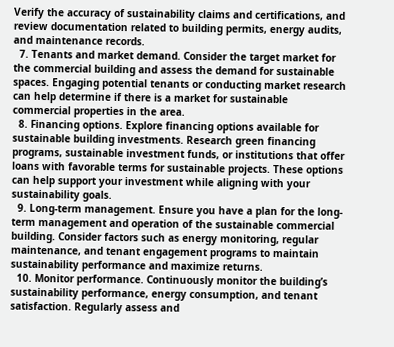Verify the accuracy of sustainability claims and certifications, and review documentation related to building permits, energy audits, and maintenance records.
  7. Tenants and market demand. Consider the target market for the commercial building and assess the demand for sustainable spaces. Engaging potential tenants or conducting market research can help determine if there is a market for sustainable commercial properties in the area.
  8. Financing options. Explore financing options available for sustainable building investments. Research green financing programs, sustainable investment funds, or institutions that offer loans with favorable terms for sustainable projects. These options can help support your investment while aligning with your sustainability goals.
  9. Long-term management. Ensure you have a plan for the long-term management and operation of the sustainable commercial building. Consider factors such as energy monitoring, regular maintenance, and tenant engagement programs to maintain sustainability performance and maximize returns.
  10. Monitor performance. Continuously monitor the building’s sustainability performance, energy consumption, and tenant satisfaction. Regularly assess and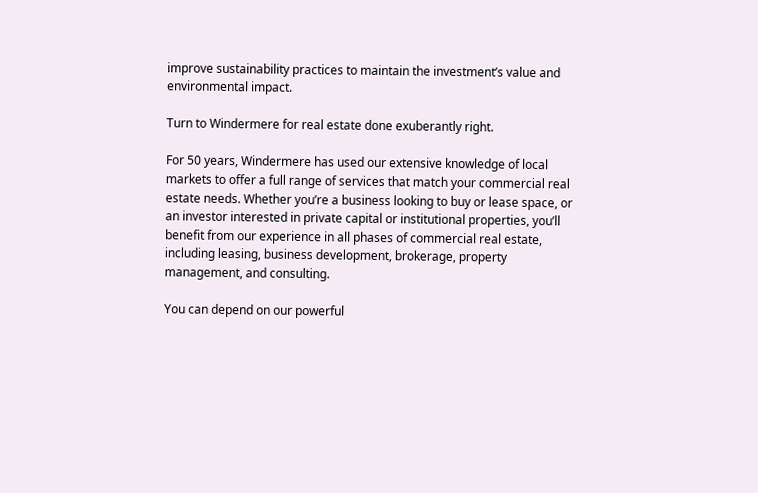improve sustainability practices to maintain the investment’s value and environmental impact.

Turn to Windermere for real estate done exuberantly right.

For 50 years, Windermere has used our extensive knowledge of local markets to offer a full range of services that match your commercial real estate needs. Whether you’re a business looking to buy or lease space, or an investor interested in private capital or institutional properties, you’ll benefit from our experience in all phases of commercial real estate, including leasing, business development, brokerage, property management, and consulting.

You can depend on our powerful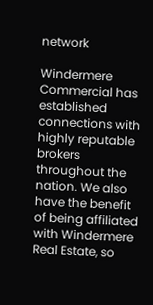network

Windermere Commercial has established connections with highly reputable brokers throughout the nation. We also have the benefit of being affiliated with Windermere Real Estate, so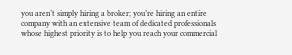you aren’t simply hiring a broker; you’re hiring an entire company with an extensive team of dedicated professionals whose highest priority is to help you reach your commercial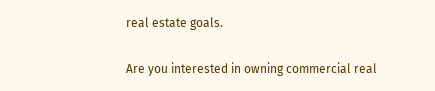real estate goals.

Are you interested in owning commercial real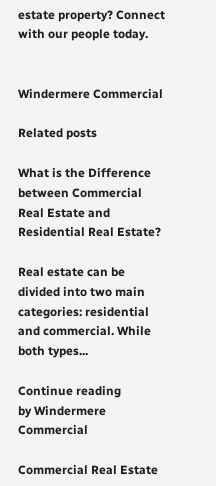estate property? Connect with our people today.


Windermere Commercial

Related posts

What is the Difference between Commercial Real Estate and Residential Real Estate?

Real estate can be divided into two main categories: residential and commercial. While both types...

Continue reading
by Windermere Commercial

Commercial Real Estate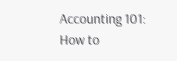Accounting 101: How to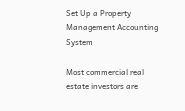Set Up a Property Management Accounting System

Most commercial real estate investors are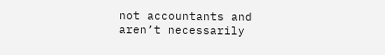not accountants and aren’t necessarily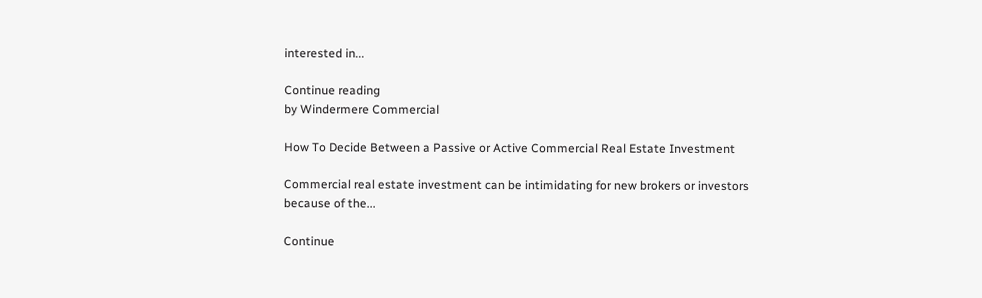interested in...

Continue reading
by Windermere Commercial

How To Decide Between a Passive or Active Commercial Real Estate Investment

Commercial real estate investment can be intimidating for new brokers or investors because of the...

Continue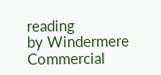reading
by Windermere Commercial